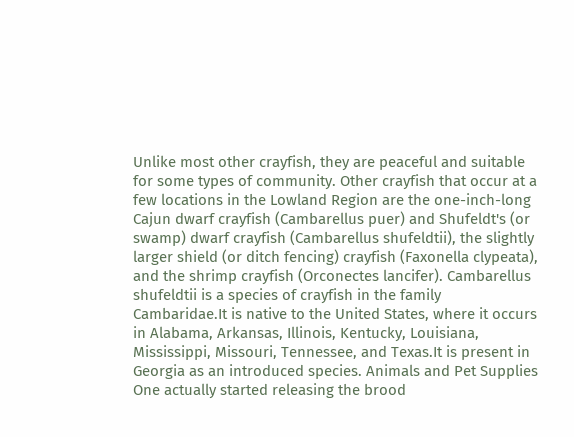Unlike most other crayfish, they are peaceful and suitable for some types of community. Other crayfish that occur at a few locations in the Lowland Region are the one-inch-long Cajun dwarf crayfish (Cambarellus puer) and Shufeldt's (or swamp) dwarf crayfish (Cambarellus shufeldtii), the slightly larger shield (or ditch fencing) crayfish (Faxonella clypeata), and the shrimp crayfish (Orconectes lancifer). Cambarellus shufeldtii is a species of crayfish in the family Cambaridae.It is native to the United States, where it occurs in Alabama, Arkansas, Illinois, Kentucky, Louisiana, Mississippi, Missouri, Tennessee, and Texas.It is present in Georgia as an introduced species. Animals and Pet Supplies One actually started releasing the brood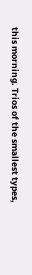this morning. Trios of the smallest types,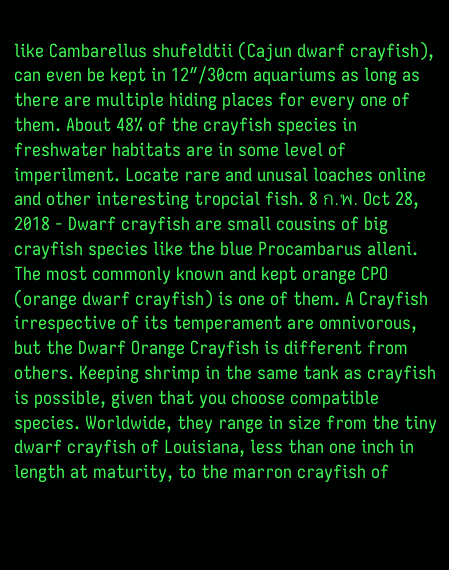like Cambarellus shufeldtii (Cajun dwarf crayfish), can even be kept in 12″/30cm aquariums as long as there are multiple hiding places for every one of them. About 48% of the crayfish species in freshwater habitats are in some level of imperilment. Locate rare and unusal loaches online and other interesting tropcial fish. 8 ก.พ. Oct 28, 2018 - Dwarf crayfish are small cousins of big crayfish species like the blue Procambarus alleni. The most commonly known and kept orange CPO (orange dwarf crayfish) is one of them. A Crayfish irrespective of its temperament are omnivorous, but the Dwarf Orange Crayfish is different from others. Keeping shrimp in the same tank as crayfish is possible, given that you choose compatible species. Worldwide, they range in size from the tiny dwarf crayfish of Louisiana, less than one inch in length at maturity, to the marron crayfish of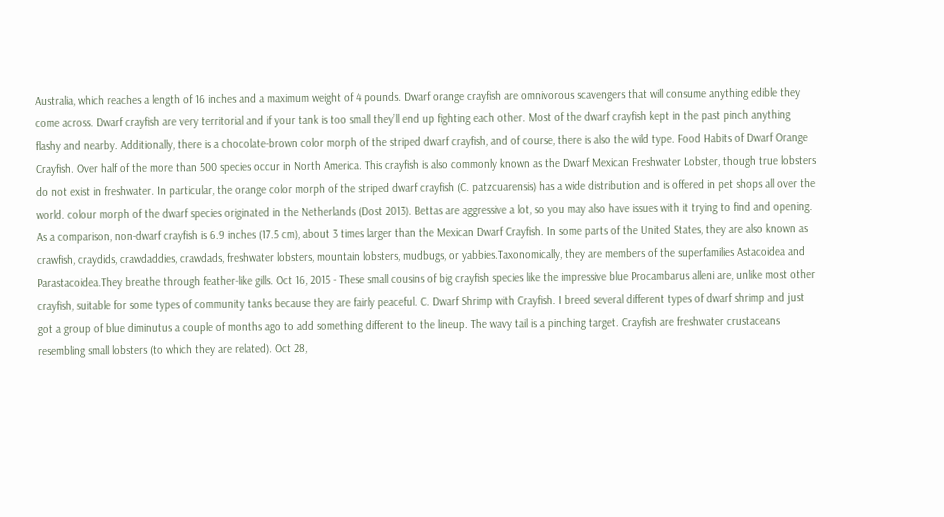Australia, which reaches a length of 16 inches and a maximum weight of 4 pounds. Dwarf orange crayfish are omnivorous scavengers that will consume anything edible they come across. Dwarf crayfish are very territorial and if your tank is too small they’ll end up fighting each other. Most of the dwarf crayfish kept in the past pinch anything flashy and nearby. Additionally, there is a chocolate-brown color morph of the striped dwarf crayfish, and of course, there is also the wild type. Food Habits of Dwarf Orange Crayfish. Over half of the more than 500 species occur in North America. This crayfish is also commonly known as the Dwarf Mexican Freshwater Lobster, though true lobsters do not exist in freshwater. In particular, the orange color morph of the striped dwarf crayfish (C. patzcuarensis) has a wide distribution and is offered in pet shops all over the world. colour morph of the dwarf species originated in the Netherlands (Dost 2013). Bettas are aggressive a lot, so you may also have issues with it trying to find and opening. As a comparison, non-dwarf crayfish is 6.9 inches (17.5 cm), about 3 times larger than the Mexican Dwarf Crayfish. In some parts of the United States, they are also known as crawfish, craydids, crawdaddies, crawdads, freshwater lobsters, mountain lobsters, mudbugs, or yabbies.Taxonomically, they are members of the superfamilies Astacoidea and Parastacoidea.They breathe through feather-like gills. Oct 16, 2015 - These small cousins of big crayfish species like the impressive blue Procambarus alleni are, unlike most other crayfish, suitable for some types of community tanks because they are fairly peaceful. C. Dwarf Shrimp with Crayfish. I breed several different types of dwarf shrimp and just got a group of blue diminutus a couple of months ago to add something different to the lineup. The wavy tail is a pinching target. Crayfish are freshwater crustaceans resembling small lobsters (to which they are related). Oct 28,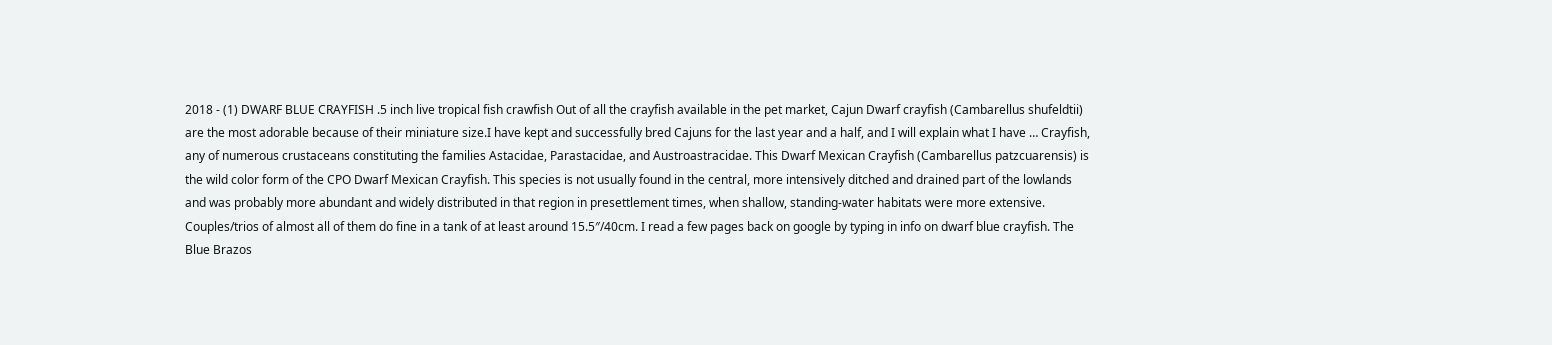2018 - (1) DWARF BLUE CRAYFISH .5 inch live tropical fish crawfish Out of all the crayfish available in the pet market, Cajun Dwarf crayfish (Cambarellus shufeldtii) are the most adorable because of their miniature size.I have kept and successfully bred Cajuns for the last year and a half, and I will explain what I have … Crayfish, any of numerous crustaceans constituting the families Astacidae, Parastacidae, and Austroastracidae. This Dwarf Mexican Crayfish (Cambarellus patzcuarensis) is the wild color form of the CPO Dwarf Mexican Crayfish. This species is not usually found in the central, more intensively ditched and drained part of the lowlands and was probably more abundant and widely distributed in that region in presettlement times, when shallow, standing-water habitats were more extensive. Couples/trios of almost all of them do fine in a tank of at least around 15.5″/40cm. I read a few pages back on google by typing in info on dwarf blue crayfish. The Blue Brazos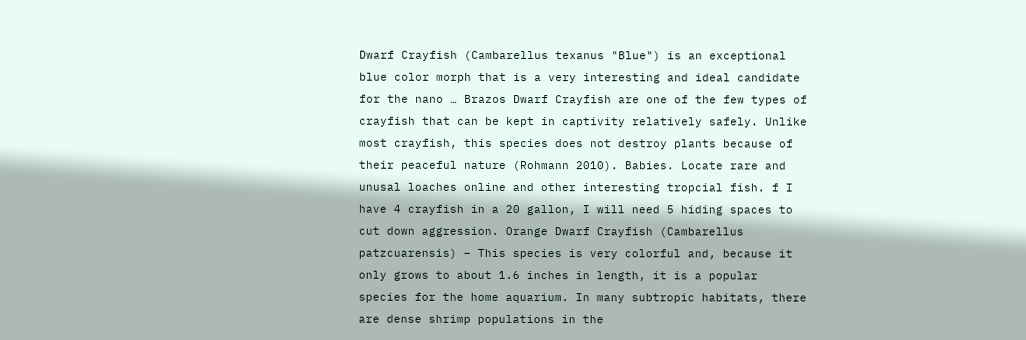Dwarf Crayfish (Cambarellus texanus "Blue") is an exceptional blue color morph that is a very interesting and ideal candidate for the nano … Brazos Dwarf Crayfish are one of the few types of crayfish that can be kept in captivity relatively safely. Unlike most crayfish, this species does not destroy plants because of their peaceful nature (Rohmann 2010). Babies. Locate rare and unusal loaches online and other interesting tropcial fish. f I have 4 crayfish in a 20 gallon, I will need 5 hiding spaces to cut down aggression. Orange Dwarf Crayfish (Cambarellus patzcuarensis) – This species is very colorful and, because it only grows to about 1.6 inches in length, it is a popular species for the home aquarium. In many subtropic habitats, there are dense shrimp populations in the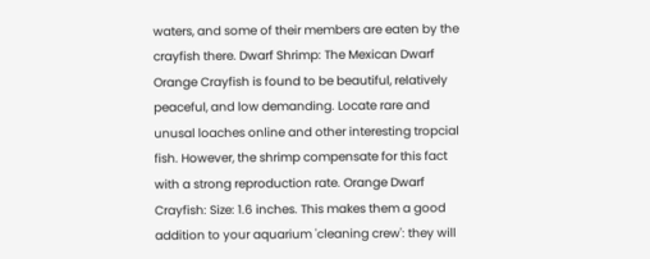waters, and some of their members are eaten by the crayfish there. Dwarf Shrimp: The Mexican Dwarf Orange Crayfish is found to be beautiful, relatively peaceful, and low demanding. Locate rare and unusal loaches online and other interesting tropcial fish. However, the shrimp compensate for this fact with a strong reproduction rate. Orange Dwarf Crayfish: Size: 1.6 inches. This makes them a good addition to your aquarium 'cleaning crew': they will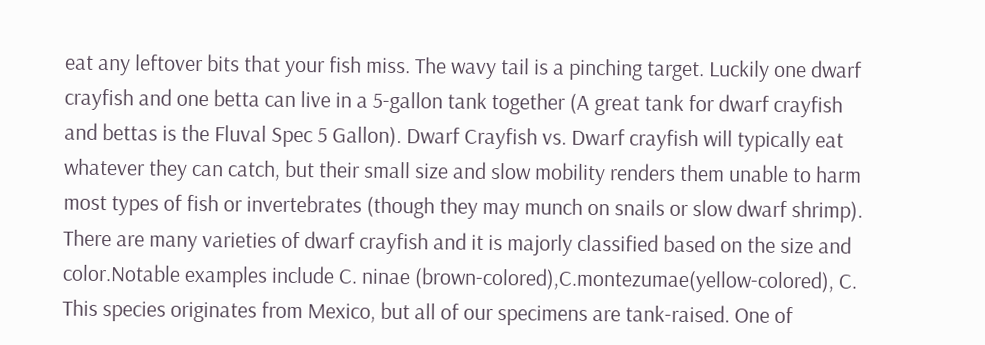eat any leftover bits that your fish miss. The wavy tail is a pinching target. Luckily one dwarf crayfish and one betta can live in a 5-gallon tank together (A great tank for dwarf crayfish and bettas is the Fluval Spec 5 Gallon). Dwarf Crayfish vs. Dwarf crayfish will typically eat whatever they can catch, but their small size and slow mobility renders them unable to harm most types of fish or invertebrates (though they may munch on snails or slow dwarf shrimp). There are many varieties of dwarf crayfish and it is majorly classified based on the size and color.Notable examples include C. ninae (brown-colored),C.montezumae(yellow-colored), C. This species originates from Mexico, but all of our specimens are tank-raised. One of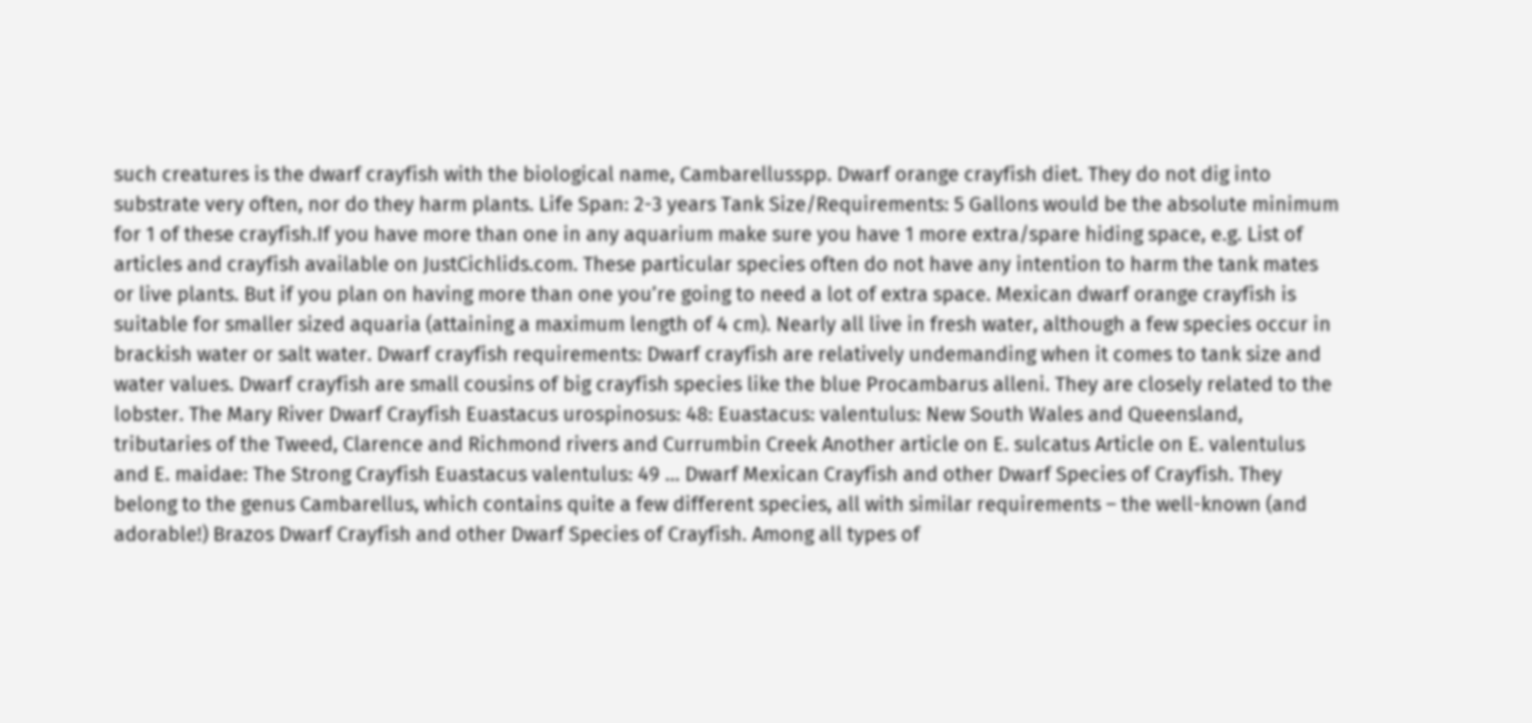such creatures is the dwarf crayfish with the biological name, Cambarellusspp. Dwarf orange crayfish diet. They do not dig into substrate very often, nor do they harm plants. Life Span: 2-3 years Tank Size/Requirements: 5 Gallons would be the absolute minimum for 1 of these crayfish.If you have more than one in any aquarium make sure you have 1 more extra/spare hiding space, e.g. List of articles and crayfish available on JustCichlids.com. These particular species often do not have any intention to harm the tank mates or live plants. But if you plan on having more than one you’re going to need a lot of extra space. Mexican dwarf orange crayfish is suitable for smaller sized aquaria (attaining a maximum length of 4 cm). Nearly all live in fresh water, although a few species occur in brackish water or salt water. Dwarf crayfish requirements: Dwarf crayfish are relatively undemanding when it comes to tank size and water values. Dwarf crayfish are small cousins of big crayfish species like the blue Procambarus alleni. They are closely related to the lobster. The Mary River Dwarf Crayfish Euastacus urospinosus: 48: Euastacus: valentulus: New South Wales and Queensland, tributaries of the Tweed, Clarence and Richmond rivers and Currumbin Creek Another article on E. sulcatus Article on E. valentulus and E. maidae: The Strong Crayfish Euastacus valentulus: 49 … Dwarf Mexican Crayfish and other Dwarf Species of Crayfish. They belong to the genus Cambarellus, which contains quite a few different species, all with similar requirements – the well-known (and adorable!) Brazos Dwarf Crayfish and other Dwarf Species of Crayfish. Among all types of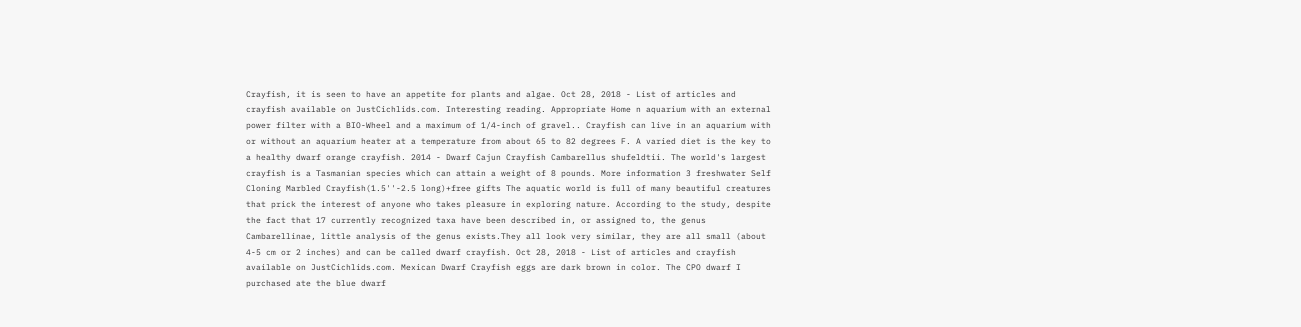Crayfish, it is seen to have an appetite for plants and algae. Oct 28, 2018 - List of articles and crayfish available on JustCichlids.com. Interesting reading. Appropriate Home n aquarium with an external power filter with a BIO-Wheel and a maximum of 1/4-inch of gravel.. Crayfish can live in an aquarium with or without an aquarium heater at a temperature from about 65 to 82 degrees F. A varied diet is the key to a healthy dwarf orange crayfish. 2014 - Dwarf Cajun Crayfish Cambarellus shufeldtii. The world's largest crayfish is a Tasmanian species which can attain a weight of 8 pounds. More information 3 freshwater Self Cloning Marbled Crayfish(1.5''-2.5 long)+free gifts The aquatic world is full of many beautiful creatures that prick the interest of anyone who takes pleasure in exploring nature. According to the study, despite the fact that 17 currently recognized taxa have been described in, or assigned to, the genus Cambarellinae, little analysis of the genus exists.They all look very similar, they are all small (about 4-5 cm or 2 inches) and can be called dwarf crayfish. Oct 28, 2018 - List of articles and crayfish available on JustCichlids.com. Mexican Dwarf Crayfish eggs are dark brown in color. The CPO dwarf I purchased ate the blue dwarf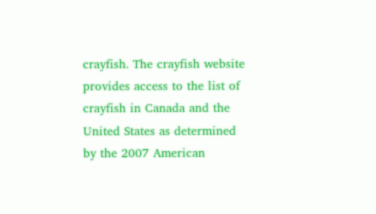crayfish. The crayfish website provides access to the list of crayfish in Canada and the United States as determined by the 2007 American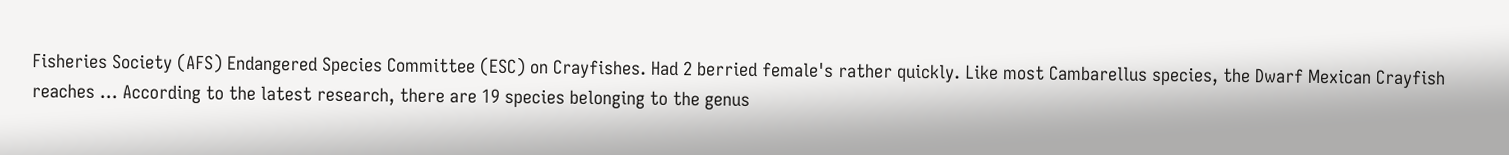Fisheries Society (AFS) Endangered Species Committee (ESC) on Crayfishes. Had 2 berried female's rather quickly. Like most Cambarellus species, the Dwarf Mexican Crayfish reaches … According to the latest research, there are 19 species belonging to the genus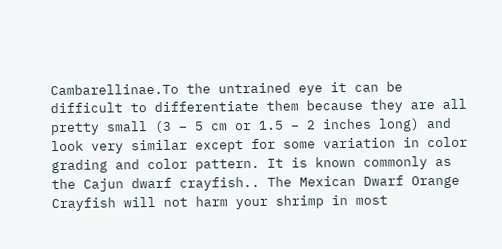Cambarellinae.To the untrained eye it can be difficult to differentiate them because they are all pretty small (3 – 5 cm or 1.5 – 2 inches long) and look very similar except for some variation in color grading and color pattern. It is known commonly as the Cajun dwarf crayfish.. The Mexican Dwarf Orange Crayfish will not harm your shrimp in most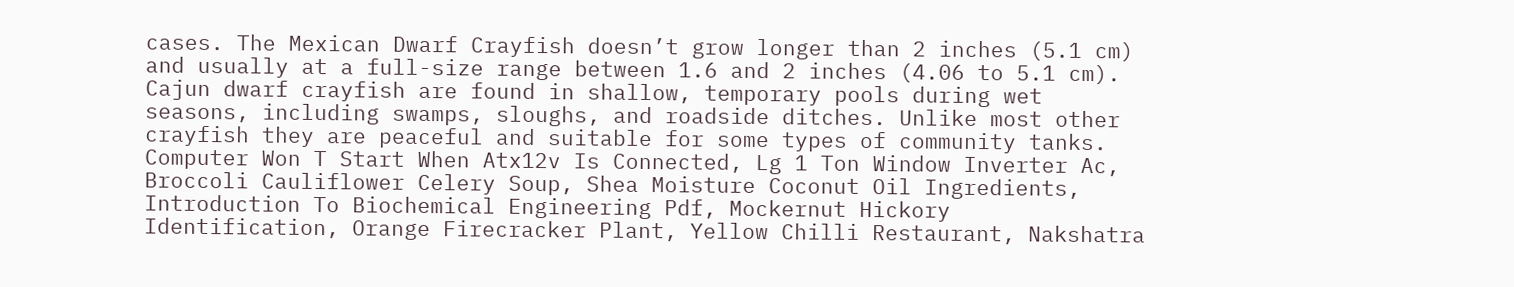cases. The Mexican Dwarf Crayfish doesn’t grow longer than 2 inches (5.1 cm) and usually at a full-size range between 1.6 and 2 inches (4.06 to 5.1 cm). Cajun dwarf crayfish are found in shallow, temporary pools during wet seasons, including swamps, sloughs, and roadside ditches. Unlike most other crayfish they are peaceful and suitable for some types of community tanks.
Computer Won T Start When Atx12v Is Connected, Lg 1 Ton Window Inverter Ac, Broccoli Cauliflower Celery Soup, Shea Moisture Coconut Oil Ingredients, Introduction To Biochemical Engineering Pdf, Mockernut Hickory Identification, Orange Firecracker Plant, Yellow Chilli Restaurant, Nakshatra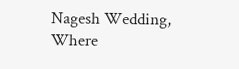Nagesh Wedding, Where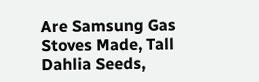Are Samsung Gas Stoves Made, Tall Dahlia Seeds,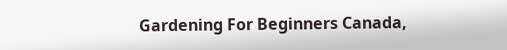Gardening For Beginners Canada,